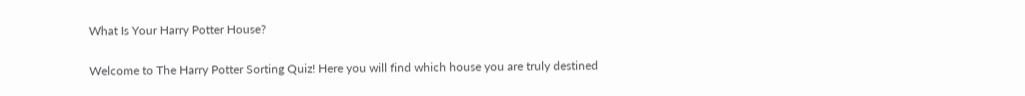What Is Your Harry Potter House?

Welcome to The Harry Potter Sorting Quiz! Here you will find which house you are truly destined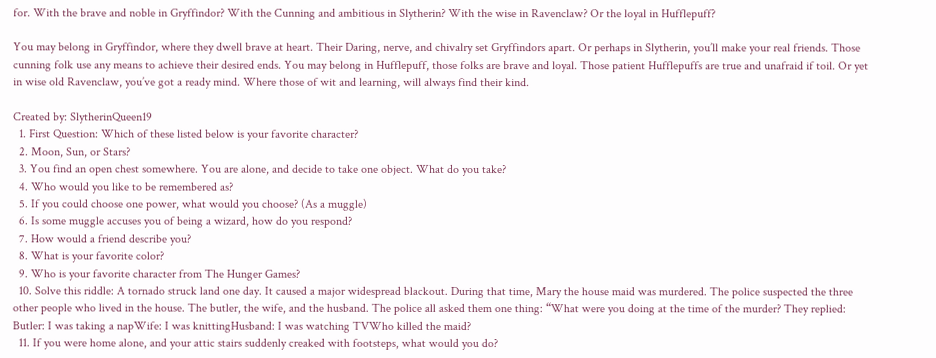for. With the brave and noble in Gryffindor? With the Cunning and ambitious in Slytherin? With the wise in Ravenclaw? Or the loyal in Hufflepuff?

You may belong in Gryffindor, where they dwell brave at heart. Their Daring, nerve, and chivalry set Gryffindors apart. Or perhaps in Slytherin, you’ll make your real friends. Those cunning folk use any means to achieve their desired ends. You may belong in Hufflepuff, those folks are brave and loyal. Those patient Hufflepuffs are true and unafraid if toil. Or yet in wise old Ravenclaw, you’ve got a ready mind. Where those of wit and learning, will always find their kind.

Created by: SlytherinQueen19
  1. First Question: Which of these listed below is your favorite character?
  2. Moon, Sun, or Stars?
  3. You find an open chest somewhere. You are alone, and decide to take one object. What do you take?
  4. Who would you like to be remembered as?
  5. If you could choose one power, what would you choose? (As a muggle)
  6. Is some muggle accuses you of being a wizard, how do you respond?
  7. How would a friend describe you?
  8. What is your favorite color?
  9. Who is your favorite character from The Hunger Games?
  10. Solve this riddle: A tornado struck land one day. It caused a major widespread blackout. During that time, Mary the house maid was murdered. The police suspected the three other people who lived in the house. The butler, the wife, and the husband. The police all asked them one thing: “What were you doing at the time of the murder? They replied: Butler: I was taking a napWife: I was knittingHusband: I was watching TVWho killed the maid?
  11. If you were home alone, and your attic stairs suddenly creaked with footsteps, what would you do?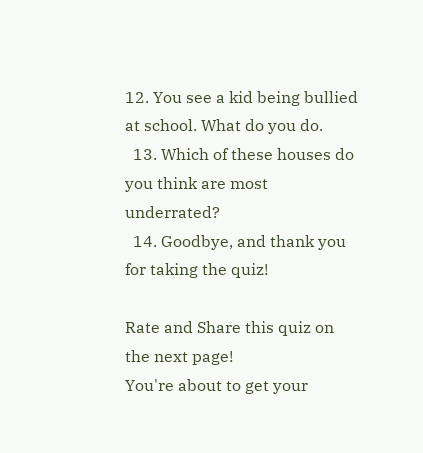12. You see a kid being bullied at school. What do you do.
  13. Which of these houses do you think are most underrated?
  14. Goodbye, and thank you for taking the quiz!

Rate and Share this quiz on the next page!
You're about to get your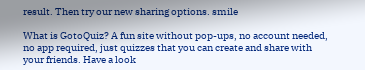result. Then try our new sharing options. smile

What is GotoQuiz? A fun site without pop-ups, no account needed, no app required, just quizzes that you can create and share with your friends. Have a look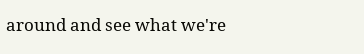around and see what we're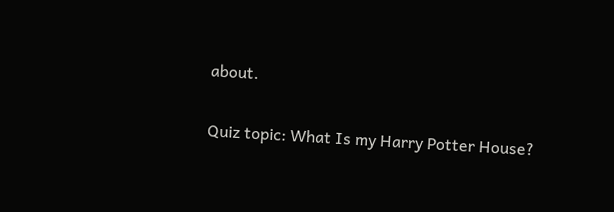about.

Quiz topic: What Is my Harry Potter House?